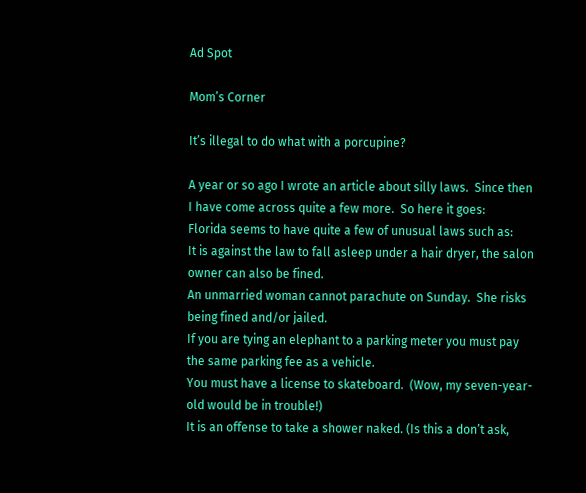Ad Spot

Mom’s Corner

It’s illegal to do what with a porcupine?

A year or so ago I wrote an article about silly laws.  Since then I have come across quite a few more.  So here it goes:
Florida seems to have quite a few of unusual laws such as:
It is against the law to fall asleep under a hair dryer, the salon owner can also be fined.
An unmarried woman cannot parachute on Sunday.  She risks being fined and/or jailed.
If you are tying an elephant to a parking meter you must pay the same parking fee as a vehicle.
You must have a license to skateboard.  (Wow, my seven-year-old would be in trouble!)
It is an offense to take a shower naked. (Is this a don’t ask,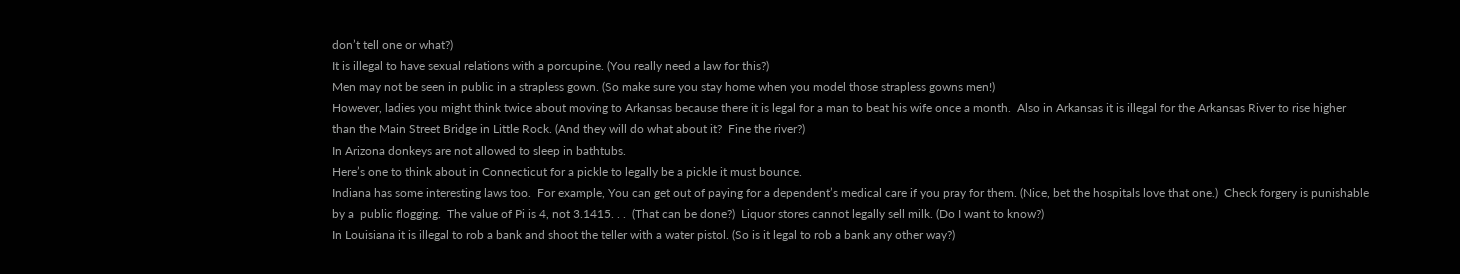don’t tell one or what?)
It is illegal to have sexual relations with a porcupine. (You really need a law for this?)
Men may not be seen in public in a strapless gown. (So make sure you stay home when you model those strapless gowns men!)
However, ladies you might think twice about moving to Arkansas because there it is legal for a man to beat his wife once a month.  Also in Arkansas it is illegal for the Arkansas River to rise higher than the Main Street Bridge in Little Rock. (And they will do what about it?  Fine the river?)
In Arizona donkeys are not allowed to sleep in bathtubs.
Here’s one to think about in Connecticut for a pickle to legally be a pickle it must bounce.
Indiana has some interesting laws too.  For example, You can get out of paying for a dependent’s medical care if you pray for them. (Nice, bet the hospitals love that one.)  Check forgery is punishable by a  public flogging.  The value of Pi is 4, not 3.1415. . .  (That can be done?)  Liquor stores cannot legally sell milk. (Do I want to know?)
In Louisiana it is illegal to rob a bank and shoot the teller with a water pistol. (So is it legal to rob a bank any other way?)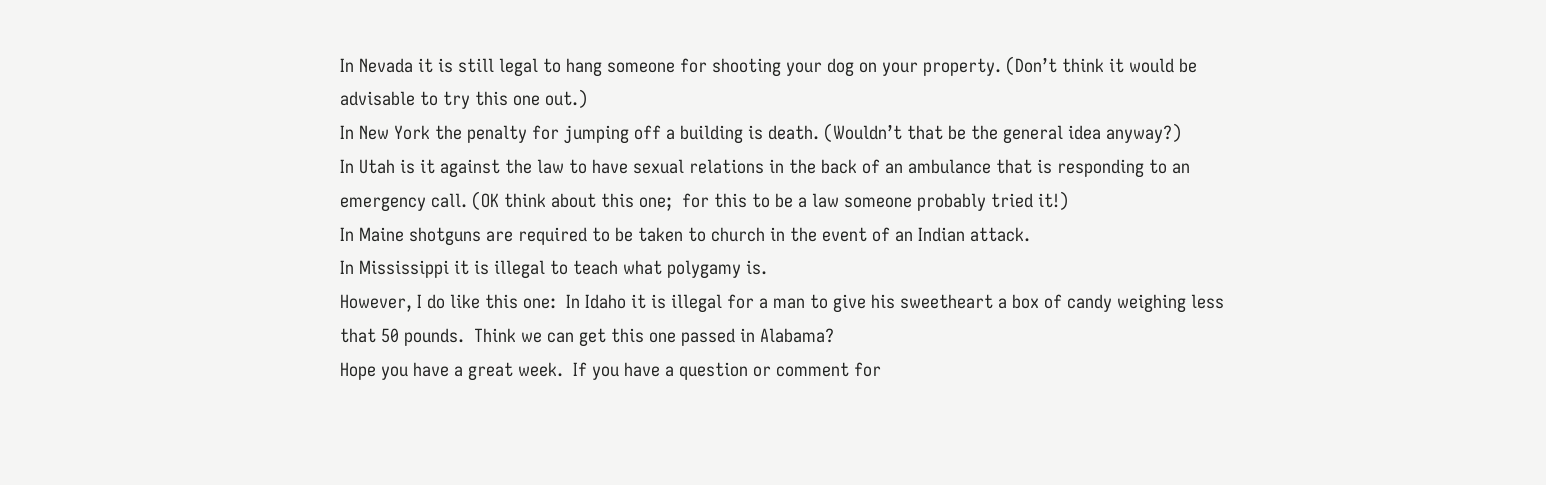In Nevada it is still legal to hang someone for shooting your dog on your property. (Don’t think it would be advisable to try this one out.)
In New York the penalty for jumping off a building is death. (Wouldn’t that be the general idea anyway?)
In Utah is it against the law to have sexual relations in the back of an ambulance that is responding to an emergency call. (OK think about this one;  for this to be a law someone probably tried it!)
In Maine shotguns are required to be taken to church in the event of an Indian attack.
In Mississippi it is illegal to teach what polygamy is.
However, I do like this one:  In Idaho it is illegal for a man to give his sweetheart a box of candy weighing less that 50 pounds.  Think we can get this one passed in Alabama?
Hope you have a great week.  If you have a question or comment for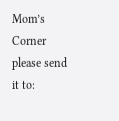Mom’s Corner please send it to: